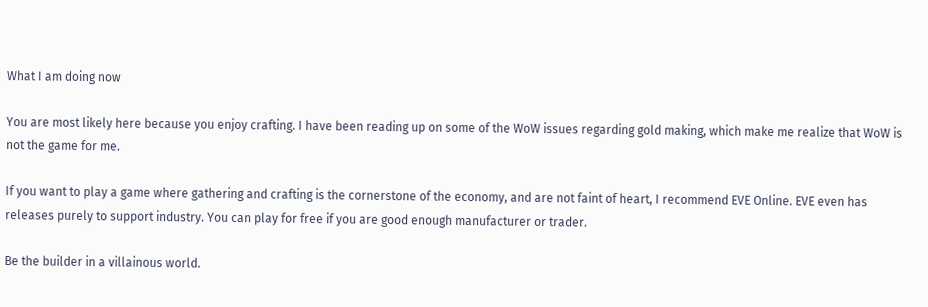What I am doing now

You are most likely here because you enjoy crafting. I have been reading up on some of the WoW issues regarding gold making, which make me realize that WoW is not the game for me.

If you want to play a game where gathering and crafting is the cornerstone of the economy, and are not faint of heart, I recommend EVE Online. EVE even has releases purely to support industry. You can play for free if you are good enough manufacturer or trader.

Be the builder in a villainous world.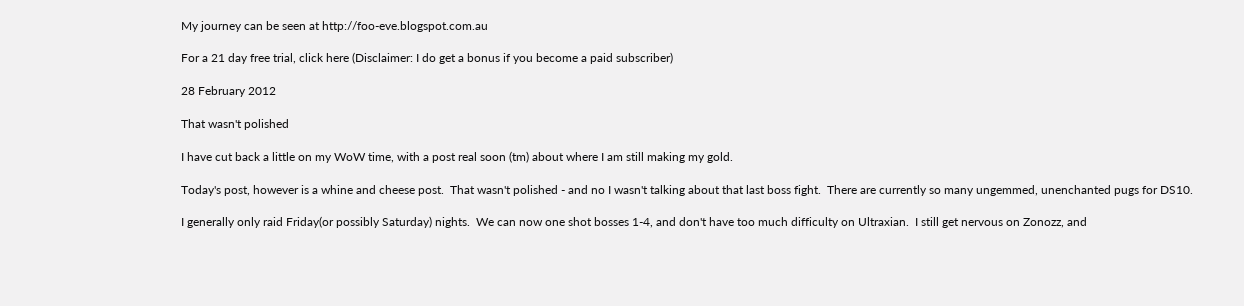My journey can be seen at http://foo-eve.blogspot.com.au

For a 21 day free trial, click here (Disclaimer: I do get a bonus if you become a paid subscriber)

28 February 2012

That wasn't polished

I have cut back a little on my WoW time, with a post real soon (tm) about where I am still making my gold.

Today's post, however is a whine and cheese post.  That wasn't polished - and no I wasn't talking about that last boss fight.  There are currently so many ungemmed, unenchanted pugs for DS10.

I generally only raid Friday(or possibly Saturday) nights.  We can now one shot bosses 1-4, and don't have too much difficulty on Ultraxian.  I still get nervous on Zonozz, and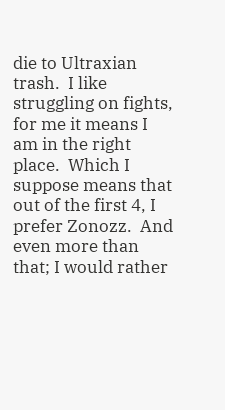die to Ultraxian trash.  I like struggling on fights, for me it means I am in the right place.  Which I suppose means that out of the first 4, I prefer Zonozz.  And even more than that; I would rather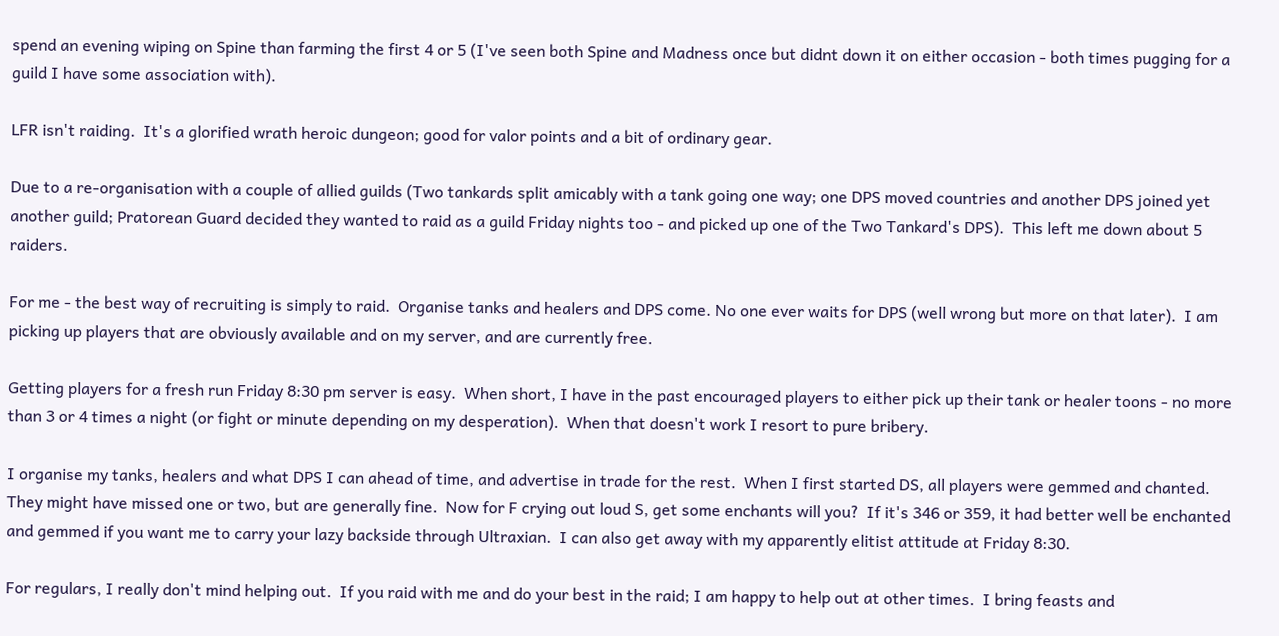spend an evening wiping on Spine than farming the first 4 or 5 (I've seen both Spine and Madness once but didnt down it on either occasion - both times pugging for a guild I have some association with).

LFR isn't raiding.  It's a glorified wrath heroic dungeon; good for valor points and a bit of ordinary gear.

Due to a re-organisation with a couple of allied guilds (Two tankards split amicably with a tank going one way; one DPS moved countries and another DPS joined yet another guild; Pratorean Guard decided they wanted to raid as a guild Friday nights too - and picked up one of the Two Tankard's DPS).  This left me down about 5 raiders.

For me - the best way of recruiting is simply to raid.  Organise tanks and healers and DPS come. No one ever waits for DPS (well wrong but more on that later).  I am picking up players that are obviously available and on my server, and are currently free.

Getting players for a fresh run Friday 8:30 pm server is easy.  When short, I have in the past encouraged players to either pick up their tank or healer toons - no more than 3 or 4 times a night (or fight or minute depending on my desperation).  When that doesn't work I resort to pure bribery.

I organise my tanks, healers and what DPS I can ahead of time, and advertise in trade for the rest.  When I first started DS, all players were gemmed and chanted.   They might have missed one or two, but are generally fine.  Now for F crying out loud S, get some enchants will you?  If it's 346 or 359, it had better well be enchanted and gemmed if you want me to carry your lazy backside through Ultraxian.  I can also get away with my apparently elitist attitude at Friday 8:30.

For regulars, I really don't mind helping out.  If you raid with me and do your best in the raid; I am happy to help out at other times.  I bring feasts and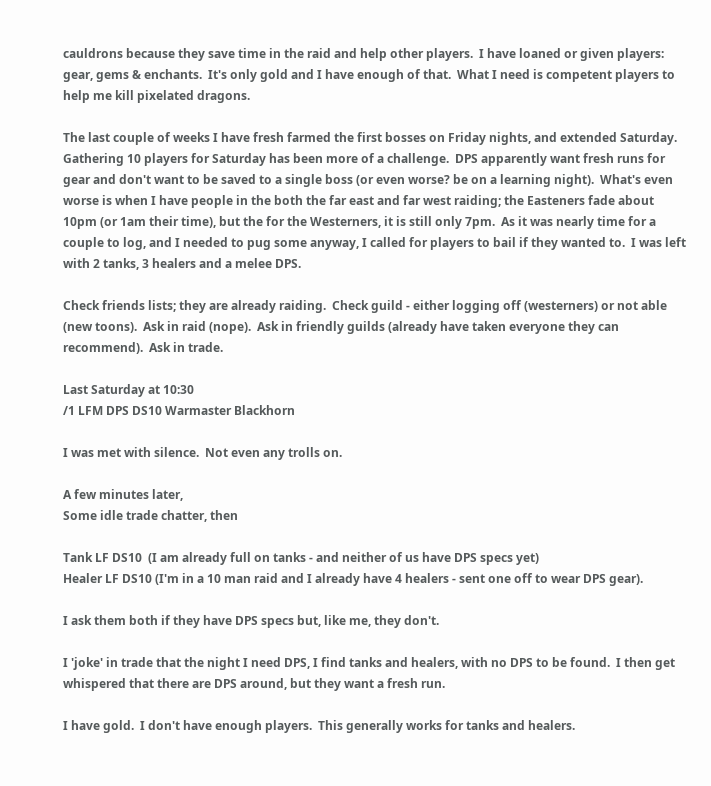cauldrons because they save time in the raid and help other players.  I have loaned or given players: gear, gems & enchants.  It's only gold and I have enough of that.  What I need is competent players to help me kill pixelated dragons.

The last couple of weeks I have fresh farmed the first bosses on Friday nights, and extended Saturday.  Gathering 10 players for Saturday has been more of a challenge.  DPS apparently want fresh runs for gear and don't want to be saved to a single boss (or even worse? be on a learning night).  What's even worse is when I have people in the both the far east and far west raiding; the Easteners fade about 10pm (or 1am their time), but the for the Westerners, it is still only 7pm.  As it was nearly time for a couple to log, and I needed to pug some anyway, I called for players to bail if they wanted to.  I was left with 2 tanks, 3 healers and a melee DPS.

Check friends lists; they are already raiding.  Check guild - either logging off (westerners) or not able (new toons).  Ask in raid (nope).  Ask in friendly guilds (already have taken everyone they can recommend).  Ask in trade.

Last Saturday at 10:30
/1 LFM DPS DS10 Warmaster Blackhorn

I was met with silence.  Not even any trolls on.

A few minutes later,
Some idle trade chatter, then

Tank LF DS10  (I am already full on tanks - and neither of us have DPS specs yet)
Healer LF DS10 (I'm in a 10 man raid and I already have 4 healers - sent one off to wear DPS gear).

I ask them both if they have DPS specs but, like me, they don't.

I 'joke' in trade that the night I need DPS, I find tanks and healers, with no DPS to be found.  I then get whispered that there are DPS around, but they want a fresh run.

I have gold.  I don't have enough players.  This generally works for tanks and healers.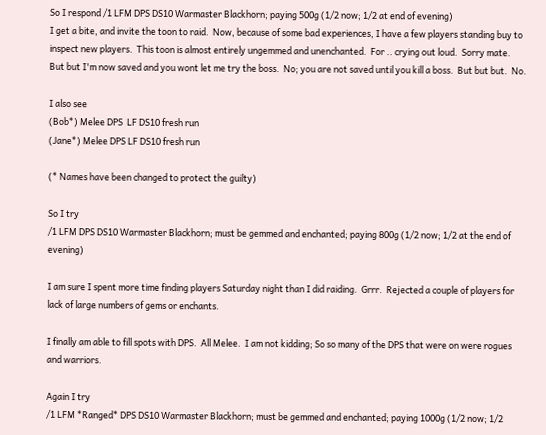So I respond /1 LFM DPS DS10 Warmaster Blackhorn; paying 500g (1/2 now; 1/2 at end of evening)
I get a bite, and invite the toon to raid.  Now, because of some bad experiences, I have a few players standing buy to inspect new players.  This toon is almost entirely ungemmed and unenchanted.  For .. crying out loud.  Sorry mate.  But but I'm now saved and you wont let me try the boss.  No; you are not saved until you kill a boss.  But but but.  No.

I also see
(Bob*) Melee DPS  LF DS10 fresh run
(Jane*) Melee DPS LF DS10 fresh run

(* Names have been changed to protect the guilty)

So I try
/1 LFM DPS DS10 Warmaster Blackhorn; must be gemmed and enchanted; paying 800g (1/2 now; 1/2 at the end of evening)

I am sure I spent more time finding players Saturday night than I did raiding.  Grrr.  Rejected a couple of players for lack of large numbers of gems or enchants.

I finally am able to fill spots with DPS.  All Melee.  I am not kidding; So so many of the DPS that were on were rogues and warriors.

Again I try
/1 LFM *Ranged* DPS DS10 Warmaster Blackhorn; must be gemmed and enchanted; paying 1000g (1/2 now; 1/2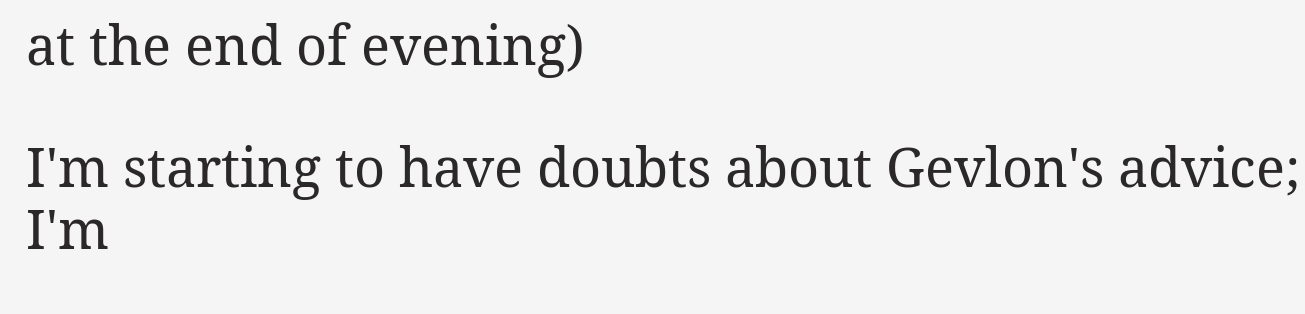at the end of evening)

I'm starting to have doubts about Gevlon's advice; I'm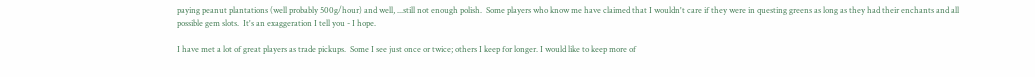paying peanut plantations (well probably 500g/hour) and well, ...still not enough polish.  Some players who know me have claimed that I wouldn't care if they were in questing greens as long as they had their enchants and all possible gem slots.  It's an exaggeration I tell you - I hope.

I have met a lot of great players as trade pickups.  Some I see just once or twice; others I keep for longer. I would like to keep more of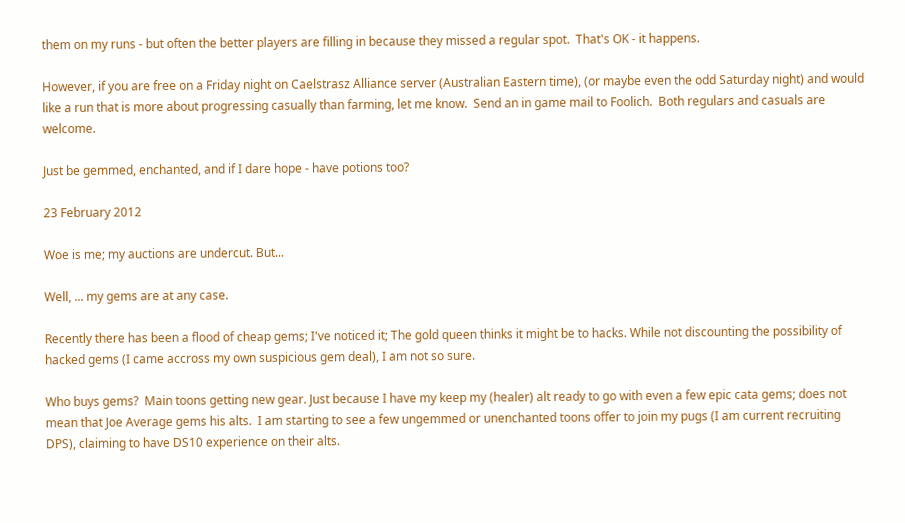them on my runs - but often the better players are filling in because they missed a regular spot.  That's OK - it happens.

However, if you are free on a Friday night on Caelstrasz Alliance server (Australian Eastern time), (or maybe even the odd Saturday night) and would like a run that is more about progressing casually than farming, let me know.  Send an in game mail to Foolich.  Both regulars and casuals are welcome.

Just be gemmed, enchanted, and if I dare hope - have potions too?

23 February 2012

Woe is me; my auctions are undercut. But...

Well, ... my gems are at any case.

Recently there has been a flood of cheap gems; I've noticed it; The gold queen thinks it might be to hacks. While not discounting the possibility of hacked gems (I came accross my own suspicious gem deal), I am not so sure.

Who buys gems?  Main toons getting new gear. Just because I have my keep my (healer) alt ready to go with even a few epic cata gems; does not mean that Joe Average gems his alts.  I am starting to see a few ungemmed or unenchanted toons offer to join my pugs (I am current recruiting DPS), claiming to have DS10 experience on their alts.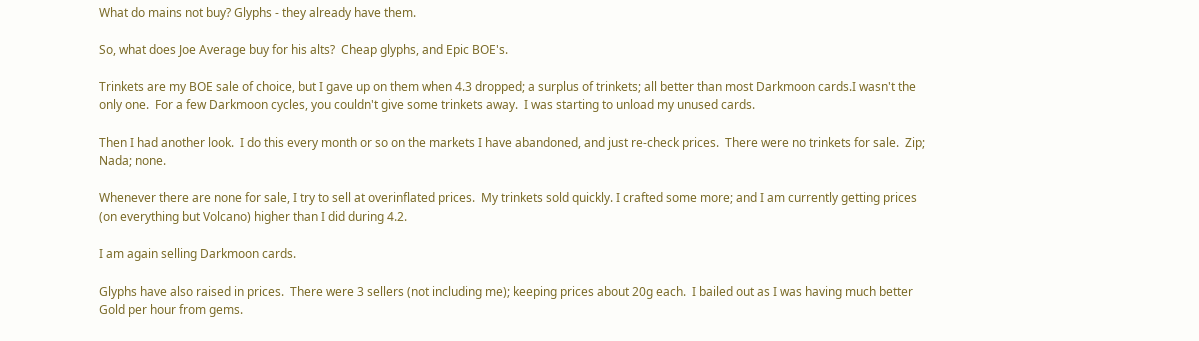What do mains not buy? Glyphs - they already have them.

So, what does Joe Average buy for his alts?  Cheap glyphs, and Epic BOE's.

Trinkets are my BOE sale of choice, but I gave up on them when 4.3 dropped; a surplus of trinkets; all better than most Darkmoon cards.I wasn't the only one.  For a few Darkmoon cycles, you couldn't give some trinkets away.  I was starting to unload my unused cards.

Then I had another look.  I do this every month or so on the markets I have abandoned, and just re-check prices.  There were no trinkets for sale.  Zip; Nada; none.

Whenever there are none for sale, I try to sell at overinflated prices.  My trinkets sold quickly. I crafted some more; and I am currently getting prices (on everything but Volcano) higher than I did during 4.2.

I am again selling Darkmoon cards.

Glyphs have also raised in prices.  There were 3 sellers (not including me); keeping prices about 20g each.  I bailed out as I was having much better Gold per hour from gems.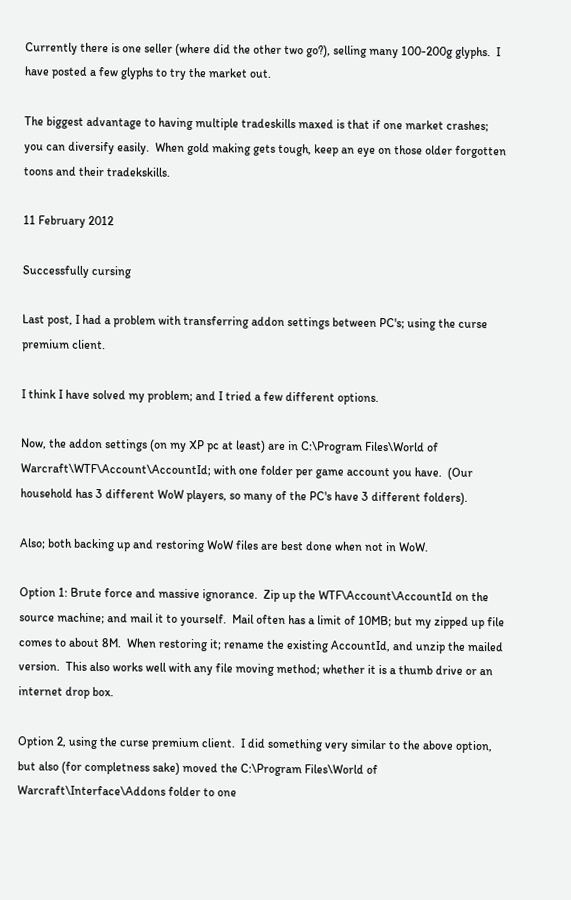Currently there is one seller (where did the other two go?), selling many 100-200g glyphs.  I have posted a few glyphs to try the market out.

The biggest advantage to having multiple tradeskills maxed is that if one market crashes; you can diversify easily.  When gold making gets tough, keep an eye on those older forgotten toons and their tradekskills.

11 February 2012

Successfully cursing

Last post, I had a problem with transferring addon settings between PC's; using the curse premium client.

I think I have solved my problem; and I tried a few different options.

Now, the addon settings (on my XP pc at least) are in C:\Program Files\World of Warcraft\WTF\Account\AccountId; with one folder per game account you have.  (Our household has 3 different WoW players, so many of the PC's have 3 different folders).

Also; both backing up and restoring WoW files are best done when not in WoW.

Option 1: Brute force and massive ignorance.  Zip up the WTF\Account\AccountId on the source machine; and mail it to yourself.  Mail often has a limit of 10MB; but my zipped up file comes to about 8M.  When restoring it; rename the existing AccountId, and unzip the mailed version.  This also works well with any file moving method; whether it is a thumb drive or an internet drop box.

Option 2, using the curse premium client.  I did something very similar to the above option, but also (for completness sake) moved the C:\Program Files\World of Warcraft\Interface\Addons folder to one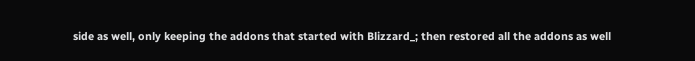side as well, only keeping the addons that started with Blizzard_; then restored all the addons as well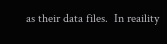as their data files.  In reaility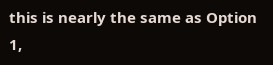this is nearly the same as Option 1,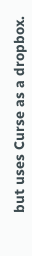but uses Curse as a dropbox.